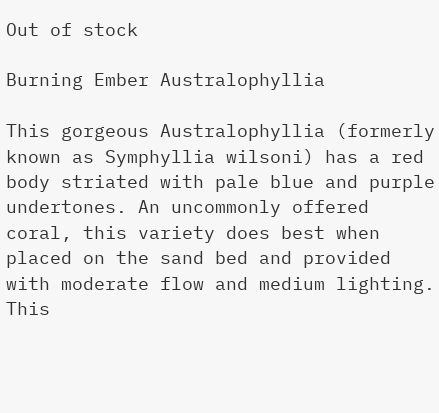Out of stock

Burning Ember Australophyllia

This gorgeous Australophyllia (formerly known as Symphyllia wilsoni) has a red body striated with pale blue and purple undertones. An uncommonly offered coral, this variety does best when placed on the sand bed and provided with moderate flow and medium lighting. This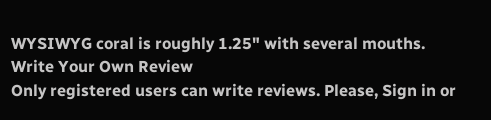WYSIWYG coral is roughly 1.25" with several mouths.
Write Your Own Review
Only registered users can write reviews. Please, Sign in or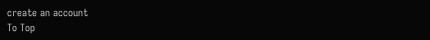create an account
To Top